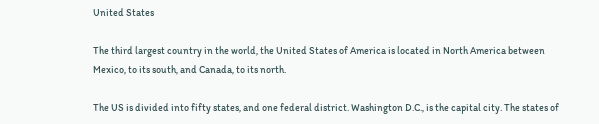United States

The third largest country in the world, the United States of America is located in North America between Mexico, to its south, and Canada, to its north.

The US is divided into fifty states, and one federal district. Washington D.C., is the capital city. The states of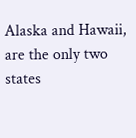Alaska and Hawaii, are the only two states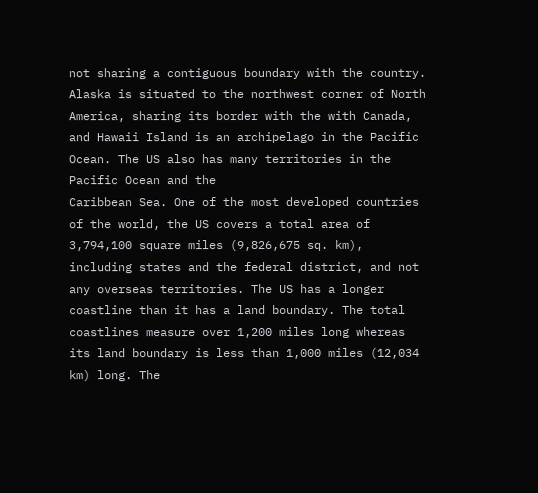not sharing a contiguous boundary with the country. Alaska is situated to the northwest corner of North America, sharing its border with the with Canada, and Hawaii Island is an archipelago in the Pacific Ocean. The US also has many territories in the Pacific Ocean and the
Caribbean Sea. One of the most developed countries of the world, the US covers a total area of 3,794,100 square miles (9,826,675 sq. km), including states and the federal district, and not any overseas territories. The US has a longer coastline than it has a land boundary. The total coastlines measure over 1,200 miles long whereas its land boundary is less than 1,000 miles (12,034 km) long. The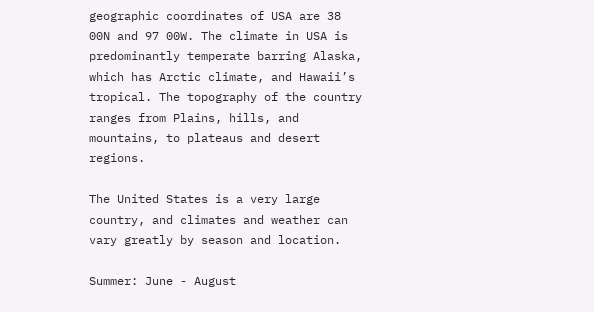geographic coordinates of USA are 38 00N and 97 00W. The climate in USA is predominantly temperate barring Alaska, which has Arctic climate, and Hawaii’s tropical. The topography of the country ranges from Plains, hills, and mountains, to plateaus and desert regions.

The United States is a very large country, and climates and weather can vary greatly by season and location.

Summer: June - August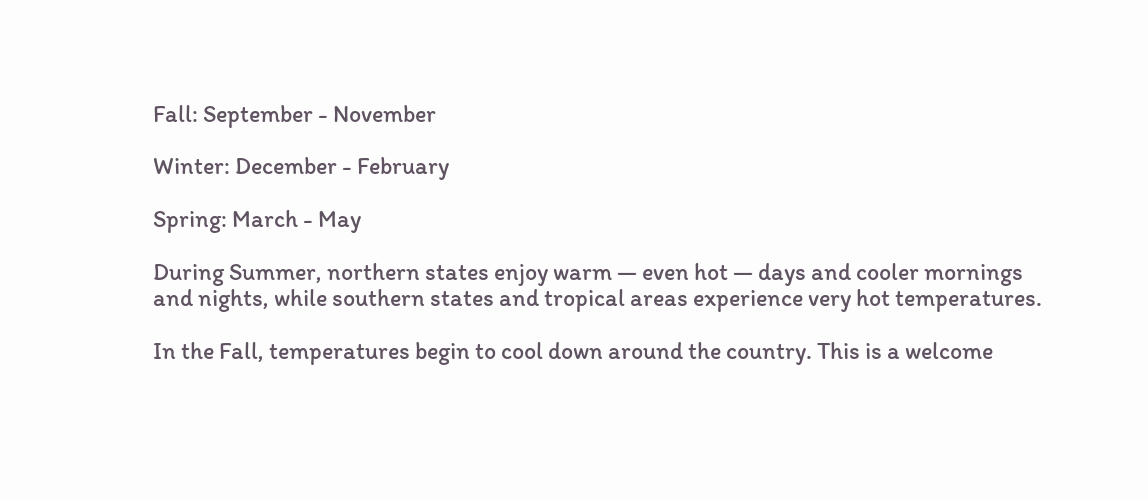Fall: September - November

Winter: December - February

Spring: March - May

During Summer, northern states enjoy warm — even hot — days and cooler mornings and nights, while southern states and tropical areas experience very hot temperatures.

In the Fall, temperatures begin to cool down around the country. This is a welcome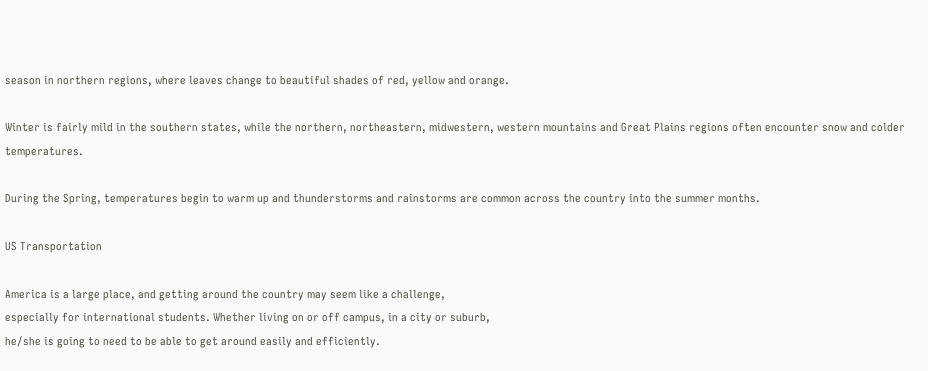season in northern regions, where leaves change to beautiful shades of red, yellow and orange.

Winter is fairly mild in the southern states, while the northern, northeastern, midwestern, western mountains and Great Plains regions often encounter snow and colder temperatures.

During the Spring, temperatures begin to warm up and thunderstorms and rainstorms are common across the country into the summer months.

US Transportation

America is a large place, and getting around the country may seem like a challenge,
especially for international students. Whether living on or off campus, in a city or suburb,
he/she is going to need to be able to get around easily and efficiently.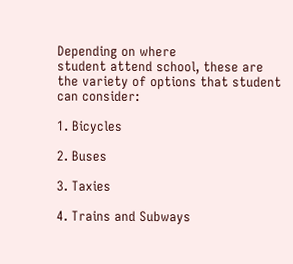Depending on where
student attend school, these are the variety of options that student can consider:

1. Bicycles

2. Buses

3. Taxies

4. Trains and Subways